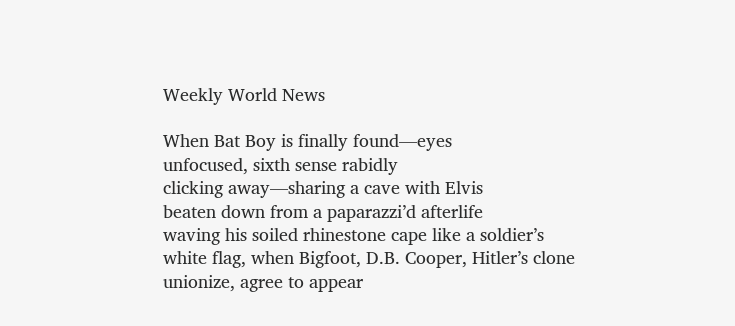Weekly World News

When Bat Boy is finally found—eyes
unfocused, sixth sense rabidly
clicking away—sharing a cave with Elvis
beaten down from a paparazzi’d afterlife
waving his soiled rhinestone cape like a soldier’s
white flag, when Bigfoot, D.B. Cooper, Hitler’s clone
unionize, agree to appear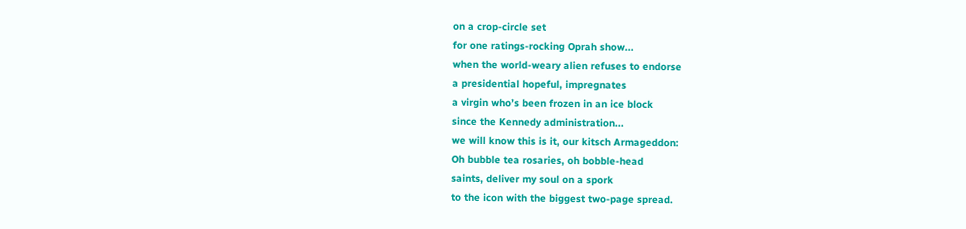on a crop-circle set
for one ratings-rocking Oprah show...
when the world-weary alien refuses to endorse
a presidential hopeful, impregnates
a virgin who’s been frozen in an ice block
since the Kennedy administration...
we will know this is it, our kitsch Armageddon:
Oh bubble tea rosaries, oh bobble-head
saints, deliver my soul on a spork
to the icon with the biggest two-page spread.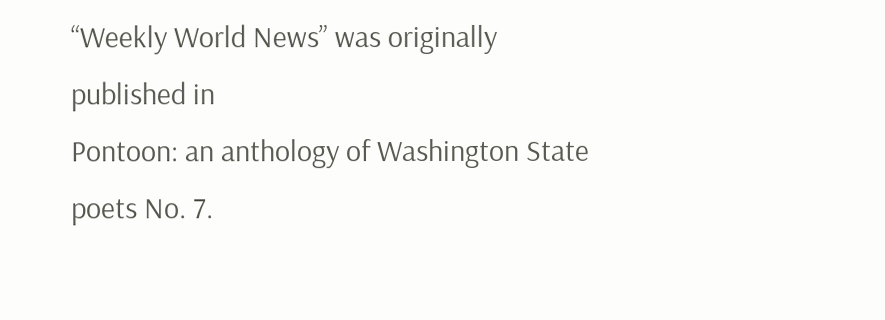“Weekly World News” was originally published in
Pontoon: an anthology of Washington State poets No. 7.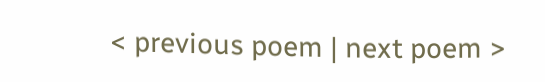< previous poem | next poem >